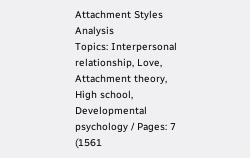Attachment Styles Analysis
Topics: Interpersonal relationship, Love, Attachment theory, High school, Developmental psychology / Pages: 7 (1561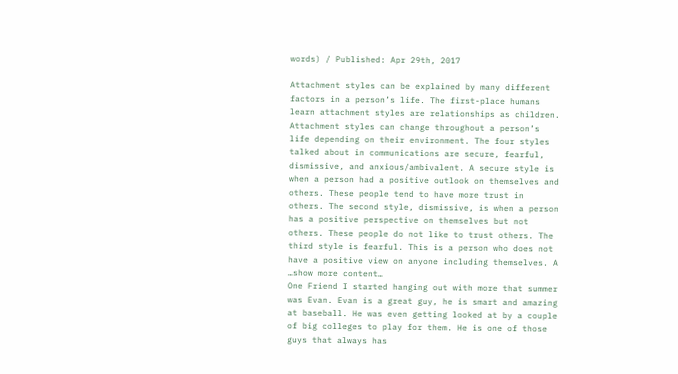words) / Published: Apr 29th, 2017

Attachment styles can be explained by many different factors in a person’s life. The first-place humans learn attachment styles are relationships as children. Attachment styles can change throughout a person’s life depending on their environment. The four styles talked about in communications are secure, fearful, dismissive, and anxious/ambivalent. A secure style is when a person had a positive outlook on themselves and others. These people tend to have more trust in others. The second style, dismissive, is when a person has a positive perspective on themselves but not others. These people do not like to trust others. The third style is fearful. This is a person who does not have a positive view on anyone including themselves. A …show more content…
One Friend I started hanging out with more that summer was Evan. Evan is a great guy, he is smart and amazing at baseball. He was even getting looked at by a couple of big colleges to play for them. He is one of those guys that always has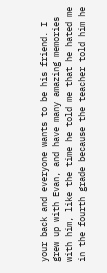your back and everyone wants to be his friend. I grew up with Evan, and have many amazing memories with him, like the time he told me that he hated me in the fourth grade because the teacher told him he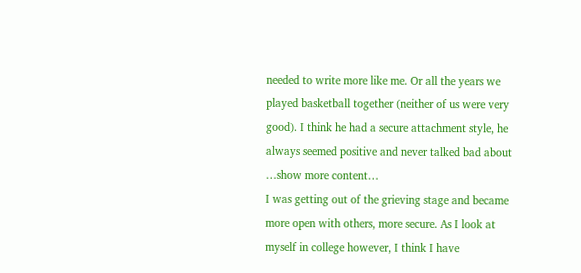needed to write more like me. Or all the years we played basketball together (neither of us were very good). I think he had a secure attachment style, he always seemed positive and never talked bad about …show more content…
I was getting out of the grieving stage and became more open with others, more secure. As I look at myself in college however, I think I have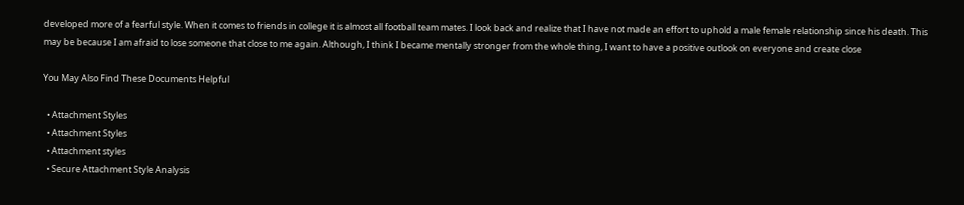developed more of a fearful style. When it comes to friends in college it is almost all football team mates. I look back and realize that I have not made an effort to uphold a male female relationship since his death. This may be because I am afraid to lose someone that close to me again. Although, I think I became mentally stronger from the whole thing, I want to have a positive outlook on everyone and create close

You May Also Find These Documents Helpful

  • Attachment Styles
  • Attachment Styles
  • Attachment styles
  • Secure Attachment Style Analysis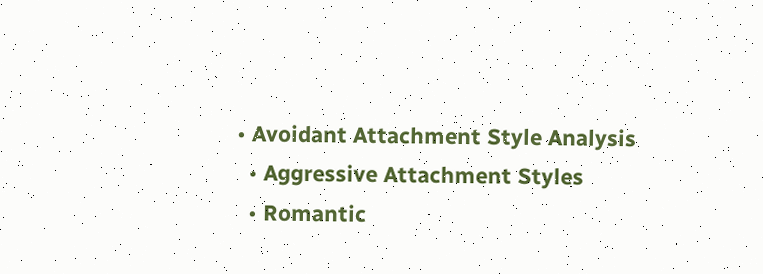• Avoidant Attachment Style Analysis
  • Aggressive Attachment Styles
  • Romantic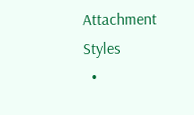Attachment Styles
  •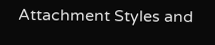Attachment Styles and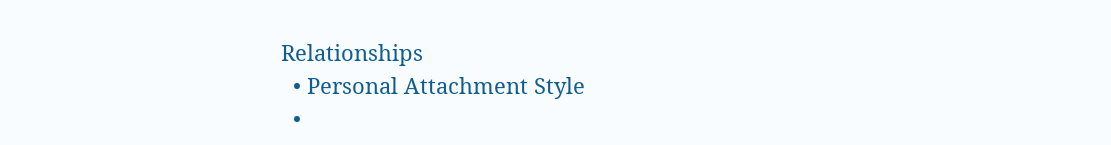Relationships
  • Personal Attachment Style
  •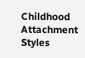Childhood Attachment Styles